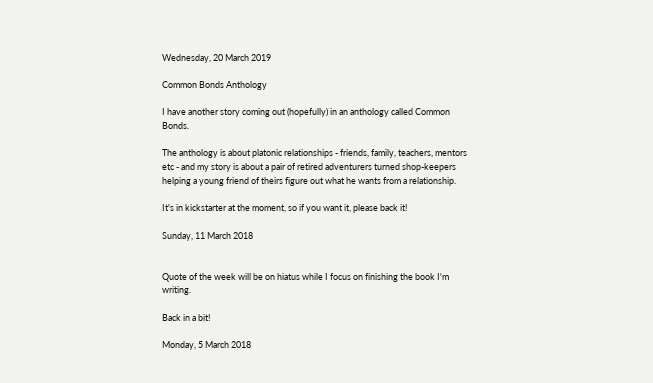Wednesday, 20 March 2019

Common Bonds Anthology

I have another story coming out (hopefully) in an anthology called Common Bonds.

The anthology is about platonic relationships - friends, family, teachers, mentors etc - and my story is about a pair of retired adventurers turned shop-keepers helping a young friend of theirs figure out what he wants from a relationship.

It's in kickstarter at the moment, so if you want it, please back it!

Sunday, 11 March 2018


Quote of the week will be on hiatus while I focus on finishing the book I'm writing.

Back in a bit!

Monday, 5 March 2018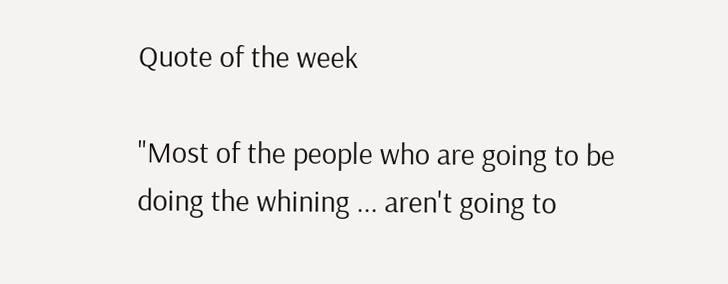Quote of the week

"Most of the people who are going to be doing the whining ... aren't going to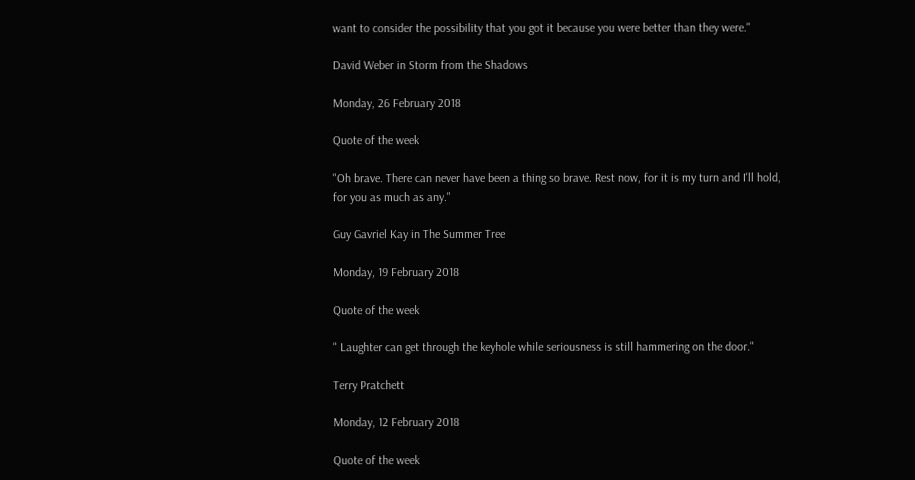want to consider the possibility that you got it because you were better than they were."

David Weber in Storm from the Shadows

Monday, 26 February 2018

Quote of the week

"Oh brave. There can never have been a thing so brave. Rest now, for it is my turn and I'll hold, for you as much as any."

Guy Gavriel Kay in The Summer Tree

Monday, 19 February 2018

Quote of the week

" Laughter can get through the keyhole while seriousness is still hammering on the door."

Terry Pratchett

Monday, 12 February 2018

Quote of the week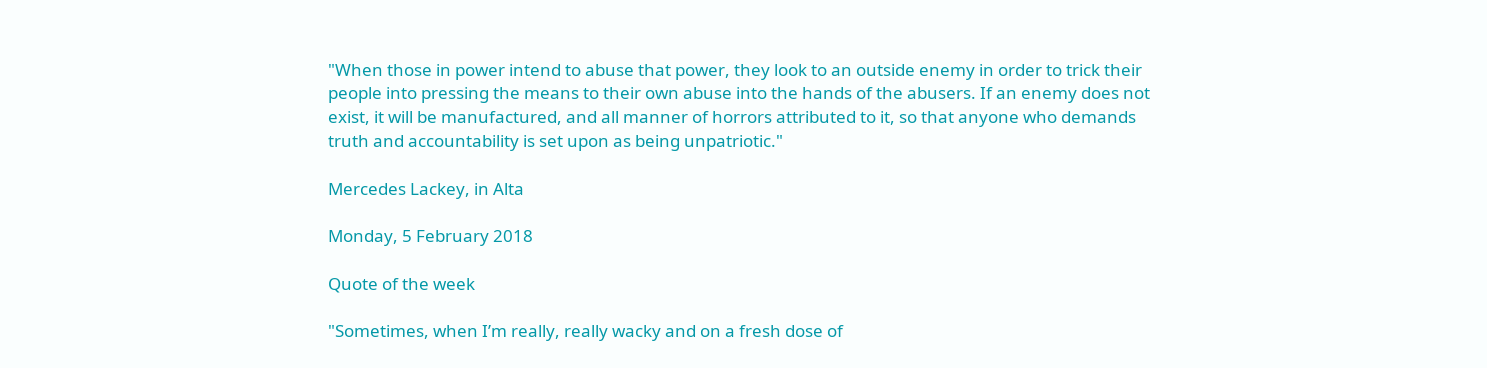"When those in power intend to abuse that power, they look to an outside enemy in order to trick their people into pressing the means to their own abuse into the hands of the abusers. If an enemy does not exist, it will be manufactured, and all manner of horrors attributed to it, so that anyone who demands truth and accountability is set upon as being unpatriotic."

Mercedes Lackey, in Alta

Monday, 5 February 2018

Quote of the week

"Sometimes, when I’m really, really wacky and on a fresh dose of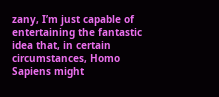zany, I’m just capable of entertaining the fantastic idea that, in certain circumstances, Homo Sapiens might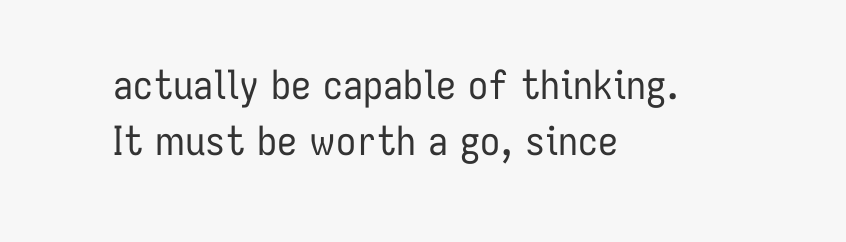actually be capable of thinking. It must be worth a go, since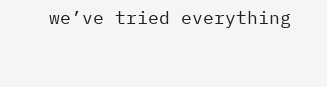we’ve tried everything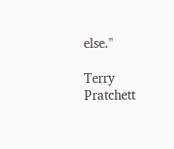else."

Terry Pratchett